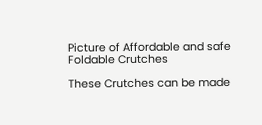Picture of Affordable and safe Foldable Crutches

These Crutches can be made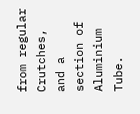from regular Crutches, and a section of Aluminium Tube.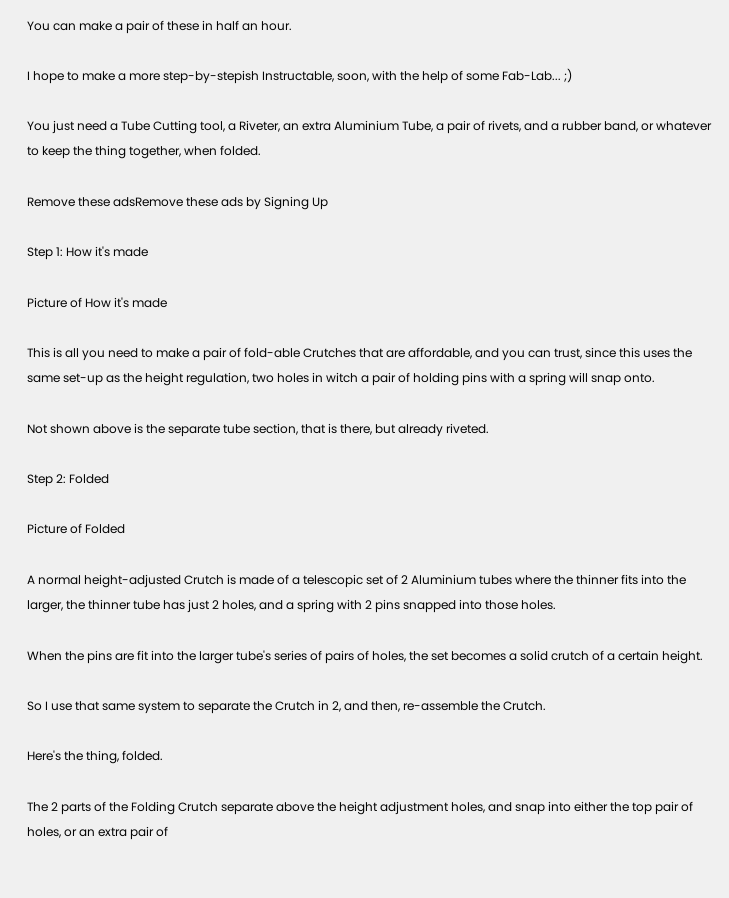You can make a pair of these in half an hour.

I hope to make a more step-by-stepish Instructable, soon, with the help of some Fab-Lab... ;)

You just need a Tube Cutting tool, a Riveter, an extra Aluminium Tube, a pair of rivets, and a rubber band, or whatever to keep the thing together, when folded.

Remove these adsRemove these ads by Signing Up

Step 1: How it's made

Picture of How it's made

This is all you need to make a pair of fold-able Crutches that are affordable, and you can trust, since this uses the same set-up as the height regulation, two holes in witch a pair of holding pins with a spring will snap onto.

Not shown above is the separate tube section, that is there, but already riveted.

Step 2: Folded

Picture of Folded

A normal height-adjusted Crutch is made of a telescopic set of 2 Aluminium tubes where the thinner fits into the larger, the thinner tube has just 2 holes, and a spring with 2 pins snapped into those holes.

When the pins are fit into the larger tube's series of pairs of holes, the set becomes a solid crutch of a certain height.

So I use that same system to separate the Crutch in 2, and then, re-assemble the Crutch.

Here's the thing, folded.

The 2 parts of the Folding Crutch separate above the height adjustment holes, and snap into either the top pair of holes, or an extra pair of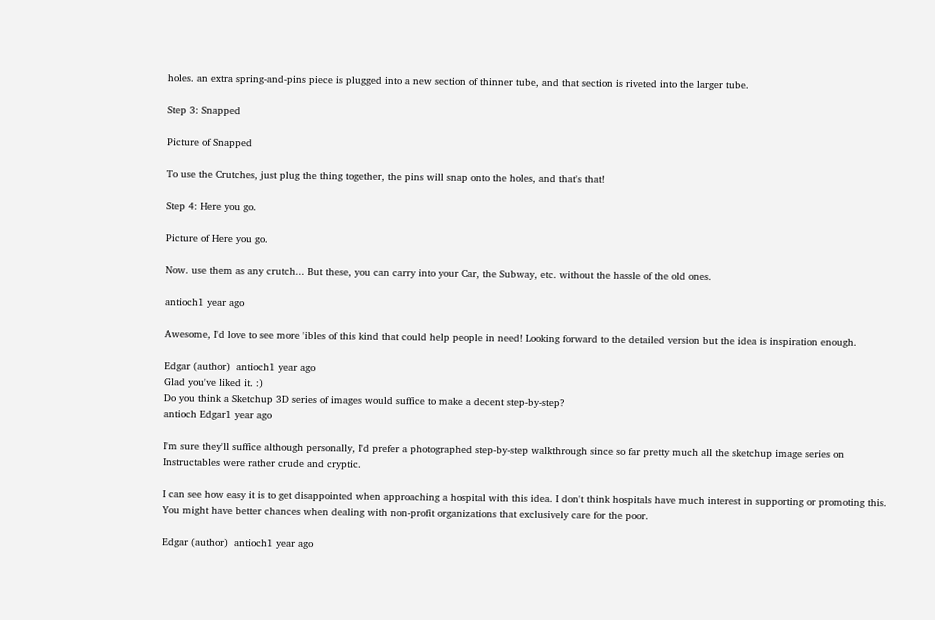holes. an extra spring-and-pins piece is plugged into a new section of thinner tube, and that section is riveted into the larger tube.

Step 3: Snapped

Picture of Snapped

To use the Crutches, just plug the thing together, the pins will snap onto the holes, and that's that!

Step 4: Here you go.

Picture of Here you go.

Now. use them as any crutch... But these, you can carry into your Car, the Subway, etc. without the hassle of the old ones.

antioch1 year ago

Awesome, I'd love to see more 'ibles of this kind that could help people in need! Looking forward to the detailed version but the idea is inspiration enough.

Edgar (author)  antioch1 year ago
Glad you've liked it. :)
Do you think a Sketchup 3D series of images would suffice to make a decent step-by-step?
antioch Edgar1 year ago

I'm sure they'll suffice although personally, I'd prefer a photographed step-by-step walkthrough since so far pretty much all the sketchup image series on Instructables were rather crude and cryptic.

I can see how easy it is to get disappointed when approaching a hospital with this idea. I don't think hospitals have much interest in supporting or promoting this.
You might have better chances when dealing with non-profit organizations that exclusively care for the poor.

Edgar (author)  antioch1 year ago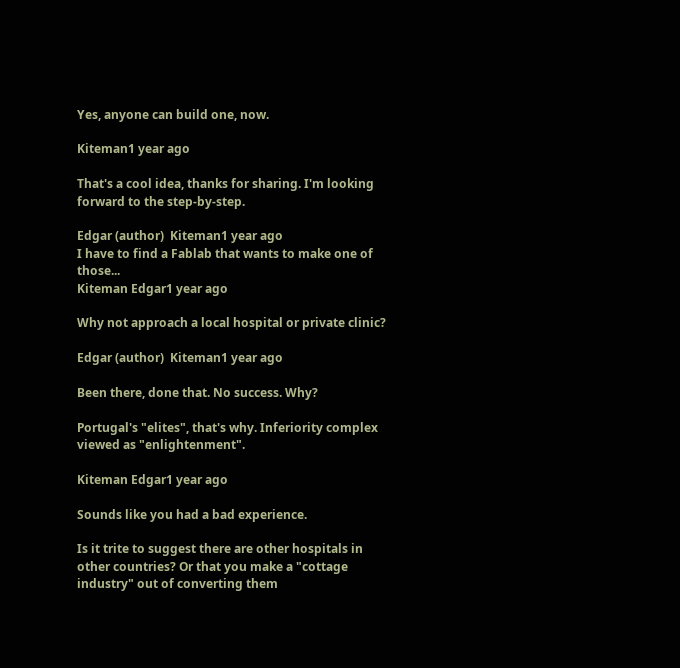Yes, anyone can build one, now.

Kiteman1 year ago

That's a cool idea, thanks for sharing. I'm looking forward to the step-by-step.

Edgar (author)  Kiteman1 year ago
I have to find a Fablab that wants to make one of those...
Kiteman Edgar1 year ago

Why not approach a local hospital or private clinic?

Edgar (author)  Kiteman1 year ago

Been there, done that. No success. Why?

Portugal's "elites", that's why. Inferiority complex viewed as "enlightenment".

Kiteman Edgar1 year ago

Sounds like you had a bad experience.

Is it trite to suggest there are other hospitals in other countries? Or that you make a "cottage industry" out of converting them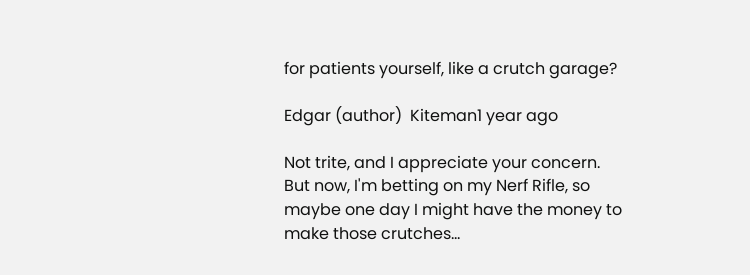for patients yourself, like a crutch garage?

Edgar (author)  Kiteman1 year ago

Not trite, and I appreciate your concern. But now, I'm betting on my Nerf Rifle, so maybe one day I might have the money to make those crutches...